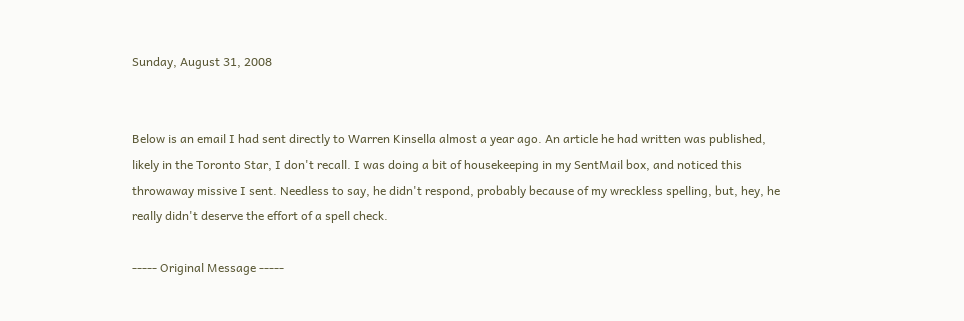Sunday, August 31, 2008


Below is an email I had sent directly to Warren Kinsella almost a year ago. An article he had written was published, likely in the Toronto Star, I don't recall. I was doing a bit of housekeeping in my SentMail box, and noticed this throwaway missive I sent. Needless to say, he didn't respond, probably because of my wreckless spelling, but, hey, he really didn't deserve the effort of a spell check.

----- Original Message -----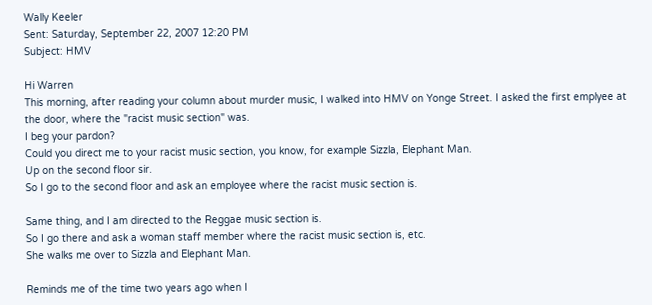Wally Keeler
Sent: Saturday, September 22, 2007 12:20 PM
Subject: HMV

Hi Warren
This morning, after reading your column about murder music, I walked into HMV on Yonge Street. I asked the first emplyee at the door, where the "racist music section" was.
I beg your pardon?
Could you direct me to your racist music section, you know, for example Sizzla, Elephant Man.
Up on the second floor sir.
So I go to the second floor and ask an employee where the racist music section is.

Same thing, and I am directed to the Reggae music section is.
So I go there and ask a woman staff member where the racist music section is, etc.
She walks me over to Sizzla and Elephant Man.

Reminds me of the time two years ago when I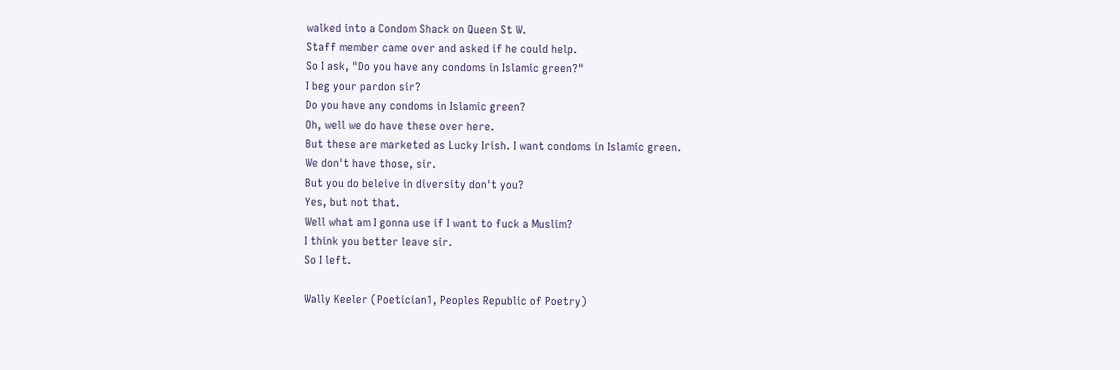walked into a Condom Shack on Queen St W.
Staff member came over and asked if he could help.
So I ask, "Do you have any condoms in Islamic green?"
I beg your pardon sir?
Do you have any condoms in Islamic green?
Oh, well we do have these over here.
But these are marketed as Lucky Irish. I want condoms in Islamic green.
We don't have those, sir.
But you do beleive in diversity don't you?
Yes, but not that.
Well what am I gonna use if I want to fuck a Muslim?
I think you better leave sir.
So I left.

Wally Keeler (Poetician1, Peoples Republic of Poetry)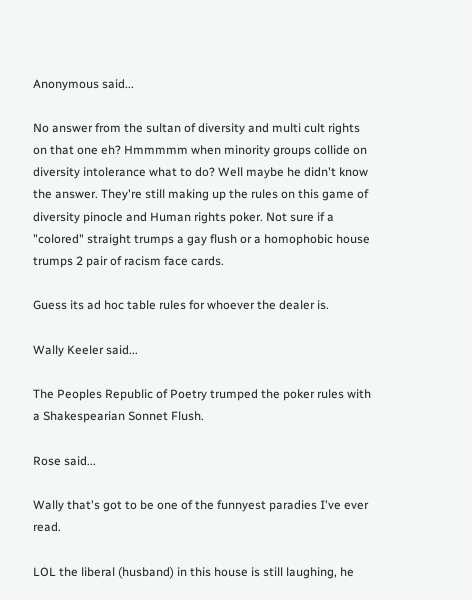Anonymous said...

No answer from the sultan of diversity and multi cult rights on that one eh? Hmmmmm when minority groups collide on diversity intolerance what to do? Well maybe he didn't know the answer. They're still making up the rules on this game of diversity pinocle and Human rights poker. Not sure if a "colored" straight trumps a gay flush or a homophobic house trumps 2 pair of racism face cards.

Guess its ad hoc table rules for whoever the dealer is.

Wally Keeler said...

The Peoples Republic of Poetry trumped the poker rules with a Shakespearian Sonnet Flush.

Rose said...

Wally that's got to be one of the funnyest paradies I've ever read.

LOL the liberal (husband) in this house is still laughing, he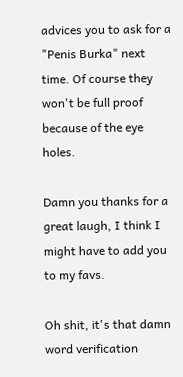advices you to ask for a "Penis Burka" next time. Of course they won't be full proof because of the eye holes.

Damn you thanks for a great laugh, I think I might have to add you to my favs.

Oh shit, it's that damn word verification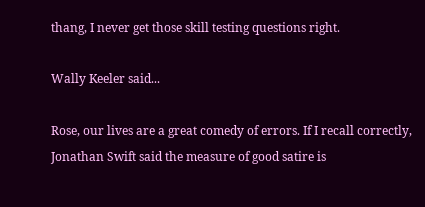thang, I never get those skill testing questions right.

Wally Keeler said...

Rose, our lives are a great comedy of errors. If I recall correctly, Jonathan Swift said the measure of good satire is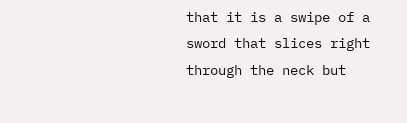that it is a swipe of a sword that slices right through the neck but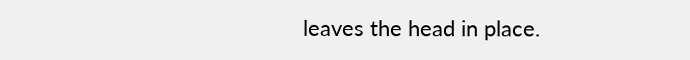leaves the head in place.